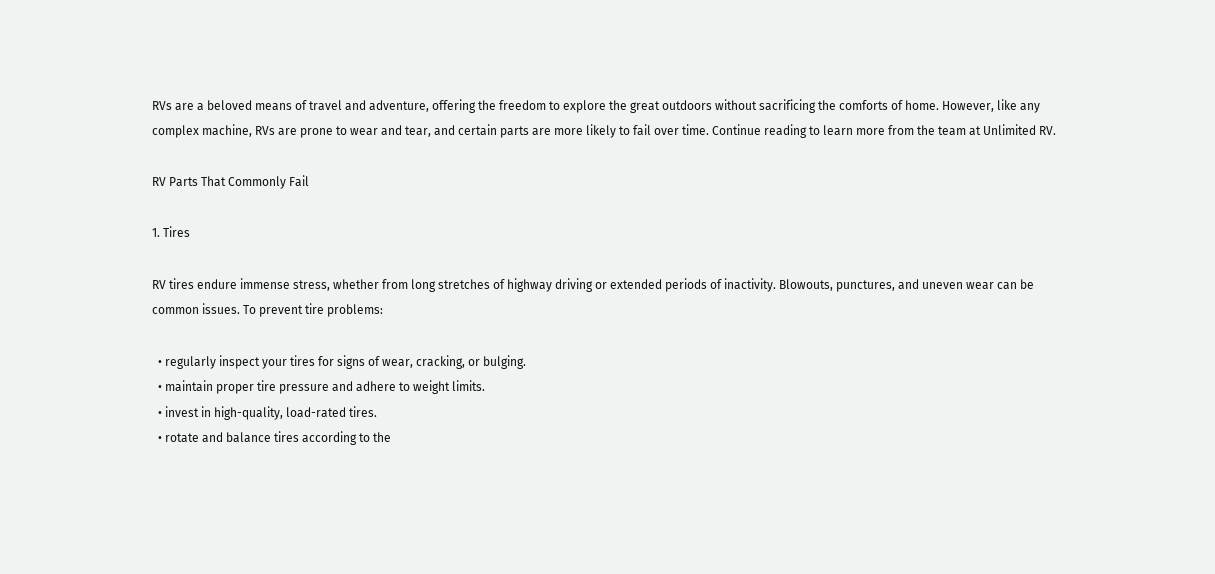RVs are a beloved means of travel and adventure, offering the freedom to explore the great outdoors without sacrificing the comforts of home. However, like any complex machine, RVs are prone to wear and tear, and certain parts are more likely to fail over time. Continue reading to learn more from the team at Unlimited RV.

RV Parts That Commonly Fail

1. Tires

RV tires endure immense stress, whether from long stretches of highway driving or extended periods of inactivity. Blowouts, punctures, and uneven wear can be common issues. To prevent tire problems:

  • regularly inspect your tires for signs of wear, cracking, or bulging.
  • maintain proper tire pressure and adhere to weight limits.
  • invest in high-quality, load-rated tires.
  • rotate and balance tires according to the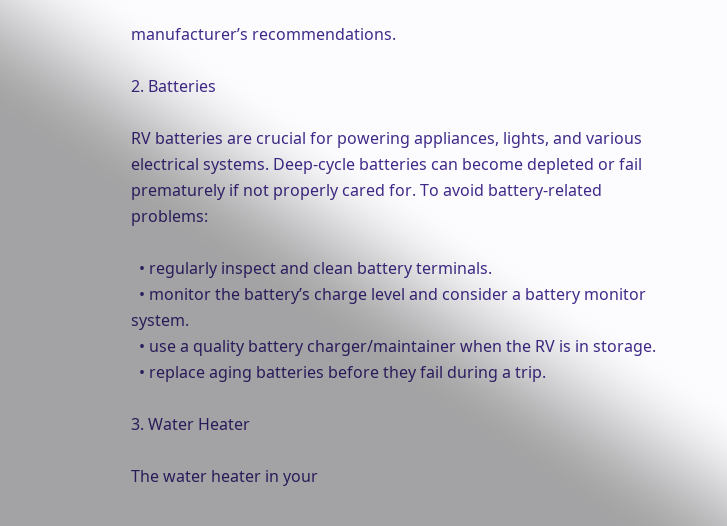manufacturer’s recommendations.

2. Batteries

RV batteries are crucial for powering appliances, lights, and various electrical systems. Deep-cycle batteries can become depleted or fail prematurely if not properly cared for. To avoid battery-related problems:

  • regularly inspect and clean battery terminals.
  • monitor the battery’s charge level and consider a battery monitor system.
  • use a quality battery charger/maintainer when the RV is in storage.
  • replace aging batteries before they fail during a trip.

3. Water Heater

The water heater in your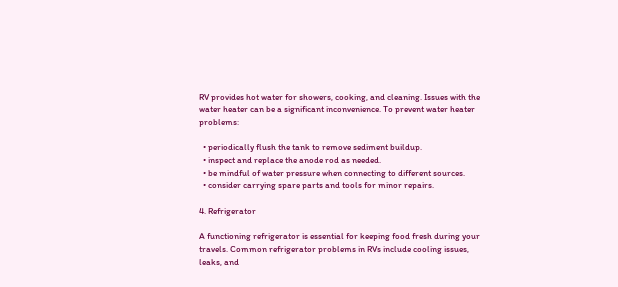RV provides hot water for showers, cooking, and cleaning. Issues with the water heater can be a significant inconvenience. To prevent water heater problems:

  • periodically flush the tank to remove sediment buildup.
  • inspect and replace the anode rod as needed.
  • be mindful of water pressure when connecting to different sources.
  • consider carrying spare parts and tools for minor repairs.

4. Refrigerator

A functioning refrigerator is essential for keeping food fresh during your travels. Common refrigerator problems in RVs include cooling issues, leaks, and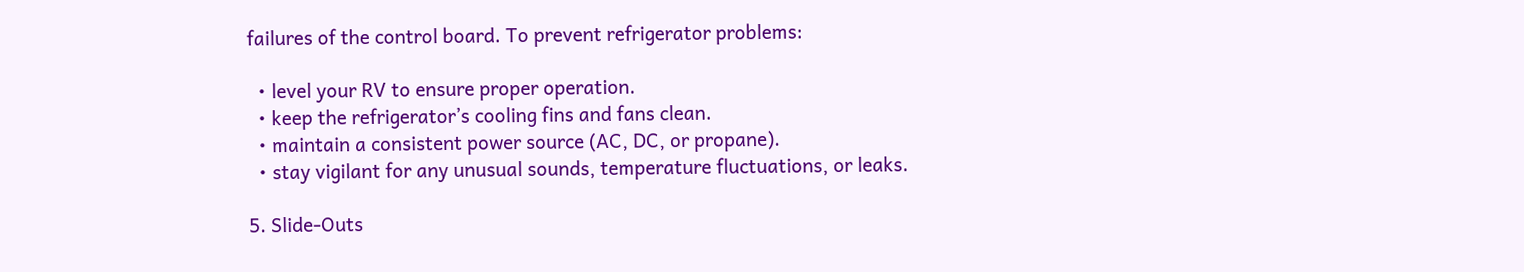failures of the control board. To prevent refrigerator problems:

  • level your RV to ensure proper operation.
  • keep the refrigerator’s cooling fins and fans clean.
  • maintain a consistent power source (AC, DC, or propane).
  • stay vigilant for any unusual sounds, temperature fluctuations, or leaks.

5. Slide-Outs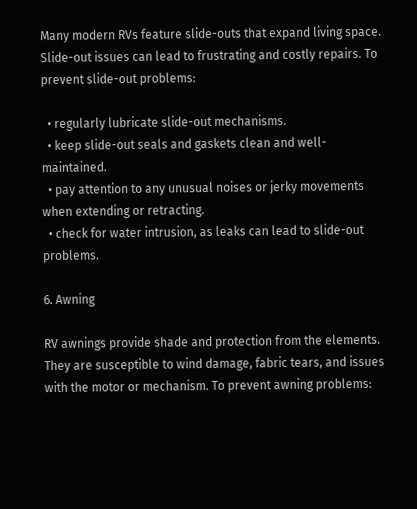Many modern RVs feature slide-outs that expand living space. Slide-out issues can lead to frustrating and costly repairs. To prevent slide-out problems:

  • regularly lubricate slide-out mechanisms.
  • keep slide-out seals and gaskets clean and well-maintained.
  • pay attention to any unusual noises or jerky movements when extending or retracting.
  • check for water intrusion, as leaks can lead to slide-out problems.

6. Awning

RV awnings provide shade and protection from the elements. They are susceptible to wind damage, fabric tears, and issues with the motor or mechanism. To prevent awning problems: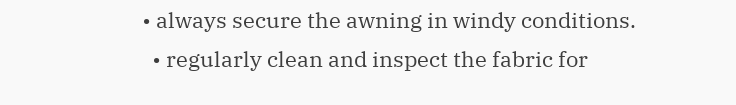• always secure the awning in windy conditions.
  • regularly clean and inspect the fabric for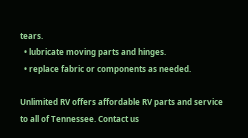tears.
  • lubricate moving parts and hinges.
  • replace fabric or components as needed.

Unlimited RV offers affordable RV parts and service to all of Tennessee. Contact us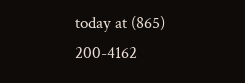today at (865) 200-4162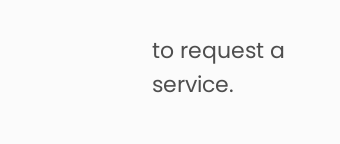to request a service.